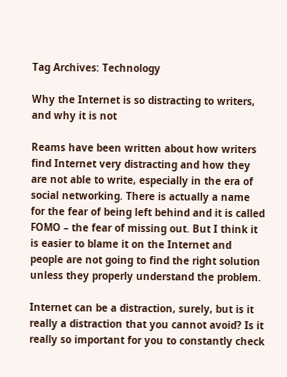Tag Archives: Technology

Why the Internet is so distracting to writers, and why it is not

Reams have been written about how writers find Internet very distracting and how they are not able to write, especially in the era of social networking. There is actually a name for the fear of being left behind and it is called FOMO – the fear of missing out. But I think it is easier to blame it on the Internet and people are not going to find the right solution unless they properly understand the problem.

Internet can be a distraction, surely, but is it really a distraction that you cannot avoid? Is it really so important for you to constantly check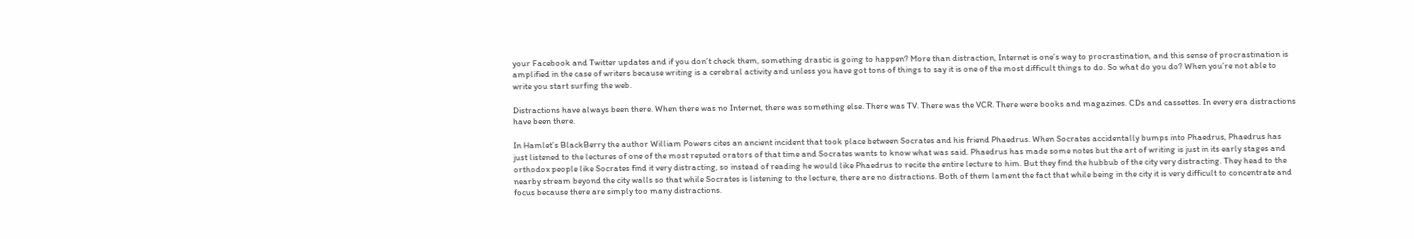your Facebook and Twitter updates and if you don’t check them, something drastic is going to happen? More than distraction, Internet is one’s way to procrastination, and this sense of procrastination is amplified in the case of writers because writing is a cerebral activity and unless you have got tons of things to say it is one of the most difficult things to do. So what do you do? When you’re not able to write you start surfing the web.

Distractions have always been there. When there was no Internet, there was something else. There was TV. There was the VCR. There were books and magazines. CDs and cassettes. In every era distractions have been there.

In Hamlet’s BlackBerry the author William Powers cites an ancient incident that took place between Socrates and his friend Phaedrus. When Socrates accidentally bumps into Phaedrus, Phaedrus has just listened to the lectures of one of the most reputed orators of that time and Socrates wants to know what was said. Phaedrus has made some notes but the art of writing is just in its early stages and orthodox people like Socrates find it very distracting, so instead of reading he would like Phaedrus to recite the entire lecture to him. But they find the hubbub of the city very distracting. They head to the nearby stream beyond the city walls so that while Socrates is listening to the lecture, there are no distractions. Both of them lament the fact that while being in the city it is very difficult to concentrate and focus because there are simply too many distractions.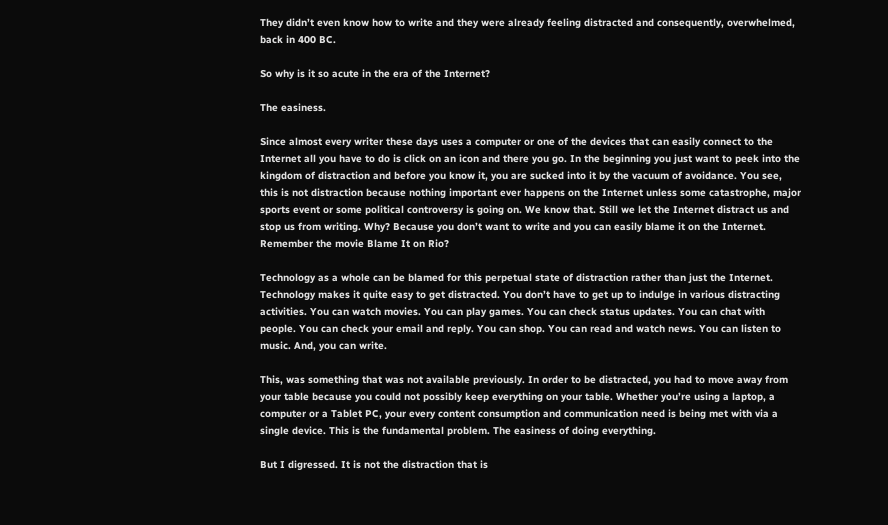They didn’t even know how to write and they were already feeling distracted and consequently, overwhelmed, back in 400 BC.

So why is it so acute in the era of the Internet?

The easiness.

Since almost every writer these days uses a computer or one of the devices that can easily connect to the Internet all you have to do is click on an icon and there you go. In the beginning you just want to peek into the kingdom of distraction and before you know it, you are sucked into it by the vacuum of avoidance. You see, this is not distraction because nothing important ever happens on the Internet unless some catastrophe, major sports event or some political controversy is going on. We know that. Still we let the Internet distract us and stop us from writing. Why? Because you don’t want to write and you can easily blame it on the Internet. Remember the movie Blame It on Rio?

Technology as a whole can be blamed for this perpetual state of distraction rather than just the Internet. Technology makes it quite easy to get distracted. You don’t have to get up to indulge in various distracting activities. You can watch movies. You can play games. You can check status updates. You can chat with people. You can check your email and reply. You can shop. You can read and watch news. You can listen to music. And, you can write.

This, was something that was not available previously. In order to be distracted, you had to move away from your table because you could not possibly keep everything on your table. Whether you’re using a laptop, a computer or a Tablet PC, your every content consumption and communication need is being met with via a single device. This is the fundamental problem. The easiness of doing everything.

But I digressed. It is not the distraction that is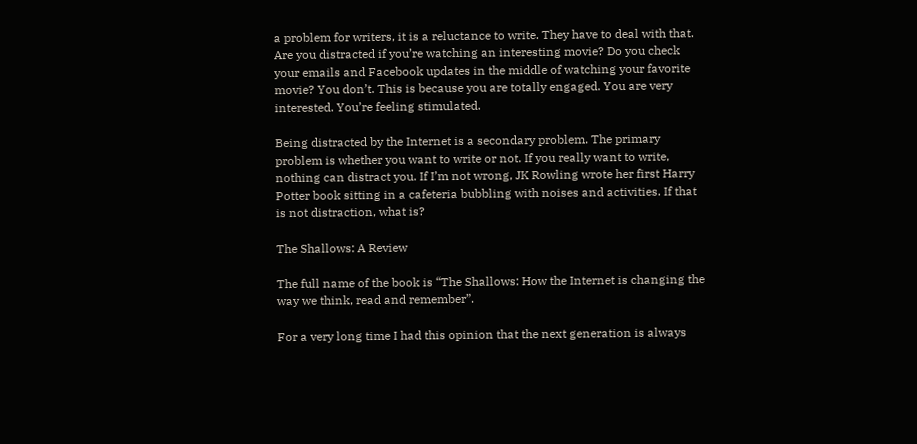a problem for writers, it is a reluctance to write. They have to deal with that. Are you distracted if you’re watching an interesting movie? Do you check your emails and Facebook updates in the middle of watching your favorite movie? You don’t. This is because you are totally engaged. You are very interested. You’re feeling stimulated.

Being distracted by the Internet is a secondary problem. The primary problem is whether you want to write or not. If you really want to write, nothing can distract you. If I’m not wrong, JK Rowling wrote her first Harry Potter book sitting in a cafeteria bubbling with noises and activities. If that is not distraction, what is?

The Shallows: A Review

The full name of the book is “The Shallows: How the Internet is changing the way we think, read and remember”.

For a very long time I had this opinion that the next generation is always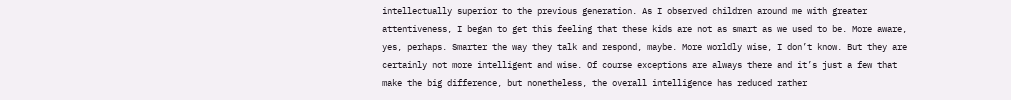intellectually superior to the previous generation. As I observed children around me with greater attentiveness, I began to get this feeling that these kids are not as smart as we used to be. More aware, yes, perhaps. Smarter the way they talk and respond, maybe. More worldly wise, I don’t know. But they are certainly not more intelligent and wise. Of course exceptions are always there and it’s just a few that make the big difference, but nonetheless, the overall intelligence has reduced rather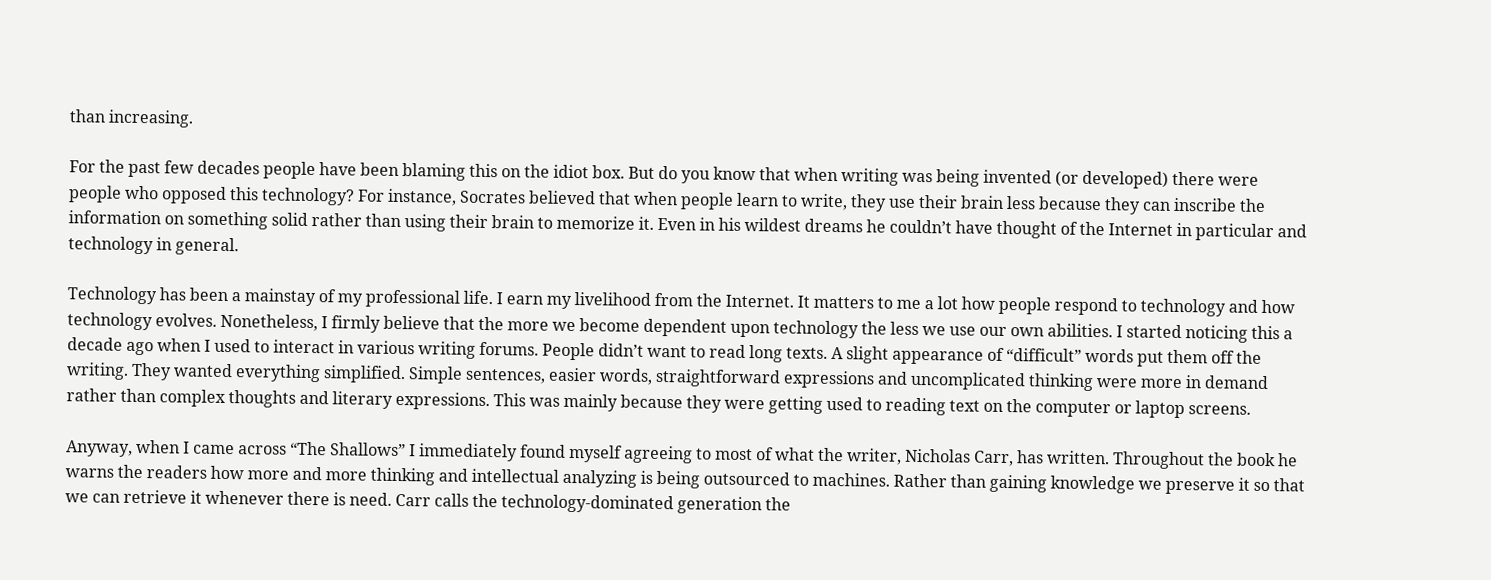than increasing.

For the past few decades people have been blaming this on the idiot box. But do you know that when writing was being invented (or developed) there were people who opposed this technology? For instance, Socrates believed that when people learn to write, they use their brain less because they can inscribe the information on something solid rather than using their brain to memorize it. Even in his wildest dreams he couldn’t have thought of the Internet in particular and technology in general.

Technology has been a mainstay of my professional life. I earn my livelihood from the Internet. It matters to me a lot how people respond to technology and how technology evolves. Nonetheless, I firmly believe that the more we become dependent upon technology the less we use our own abilities. I started noticing this a decade ago when I used to interact in various writing forums. People didn’t want to read long texts. A slight appearance of “difficult” words put them off the writing. They wanted everything simplified. Simple sentences, easier words, straightforward expressions and uncomplicated thinking were more in demand rather than complex thoughts and literary expressions. This was mainly because they were getting used to reading text on the computer or laptop screens.

Anyway, when I came across “The Shallows” I immediately found myself agreeing to most of what the writer, Nicholas Carr, has written. Throughout the book he warns the readers how more and more thinking and intellectual analyzing is being outsourced to machines. Rather than gaining knowledge we preserve it so that we can retrieve it whenever there is need. Carr calls the technology-dominated generation the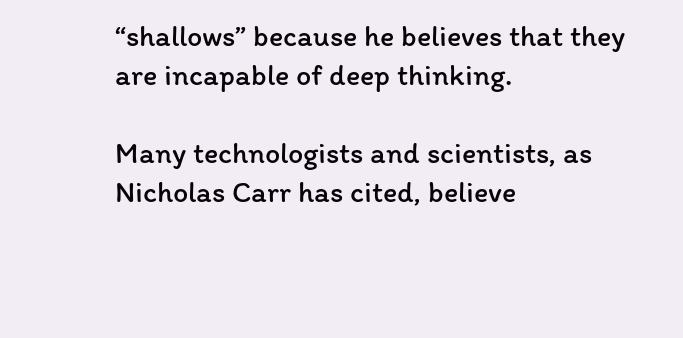“shallows” because he believes that they are incapable of deep thinking.

Many technologists and scientists, as Nicholas Carr has cited, believe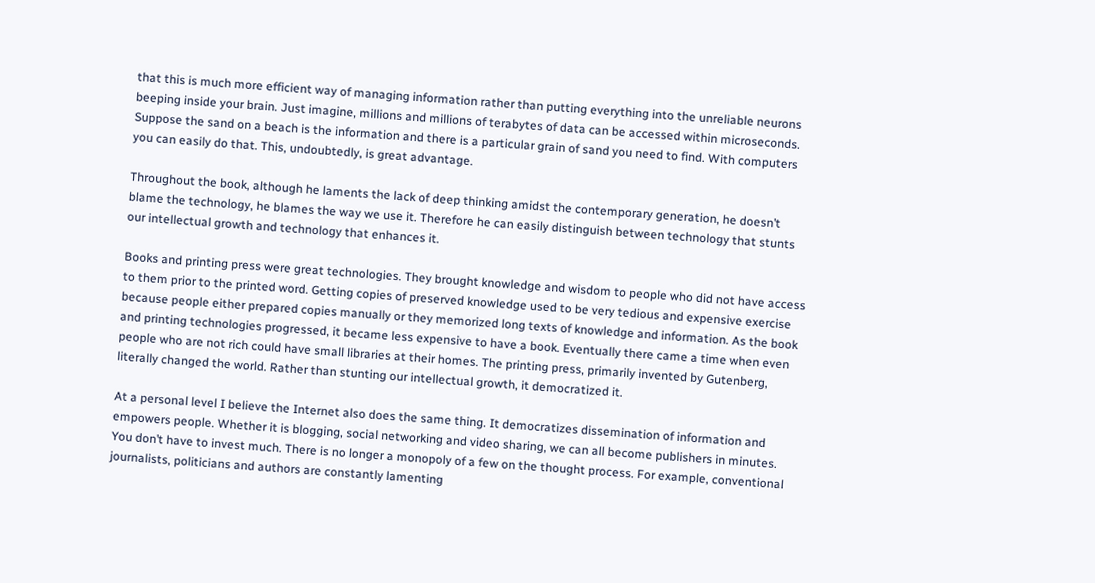that this is much more efficient way of managing information rather than putting everything into the unreliable neurons beeping inside your brain. Just imagine, millions and millions of terabytes of data can be accessed within microseconds. Suppose the sand on a beach is the information and there is a particular grain of sand you need to find. With computers you can easily do that. This, undoubtedly, is great advantage.

Throughout the book, although he laments the lack of deep thinking amidst the contemporary generation, he doesn’t blame the technology, he blames the way we use it. Therefore he can easily distinguish between technology that stunts our intellectual growth and technology that enhances it.

Books and printing press were great technologies. They brought knowledge and wisdom to people who did not have access to them prior to the printed word. Getting copies of preserved knowledge used to be very tedious and expensive exercise because people either prepared copies manually or they memorized long texts of knowledge and information. As the book and printing technologies progressed, it became less expensive to have a book. Eventually there came a time when even people who are not rich could have small libraries at their homes. The printing press, primarily invented by Gutenberg, literally changed the world. Rather than stunting our intellectual growth, it democratized it.

At a personal level I believe the Internet also does the same thing. It democratizes dissemination of information and empowers people. Whether it is blogging, social networking and video sharing, we can all become publishers in minutes. You don’t have to invest much. There is no longer a monopoly of a few on the thought process. For example, conventional journalists, politicians and authors are constantly lamenting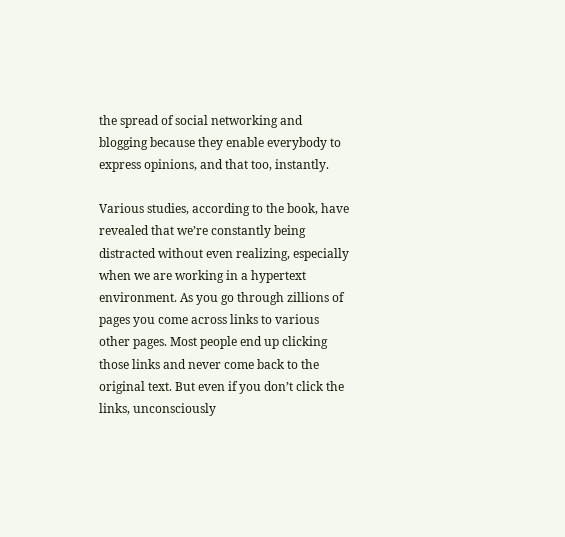the spread of social networking and blogging because they enable everybody to express opinions, and that too, instantly.

Various studies, according to the book, have revealed that we’re constantly being distracted without even realizing, especially when we are working in a hypertext environment. As you go through zillions of pages you come across links to various other pages. Most people end up clicking those links and never come back to the original text. But even if you don’t click the links, unconsciously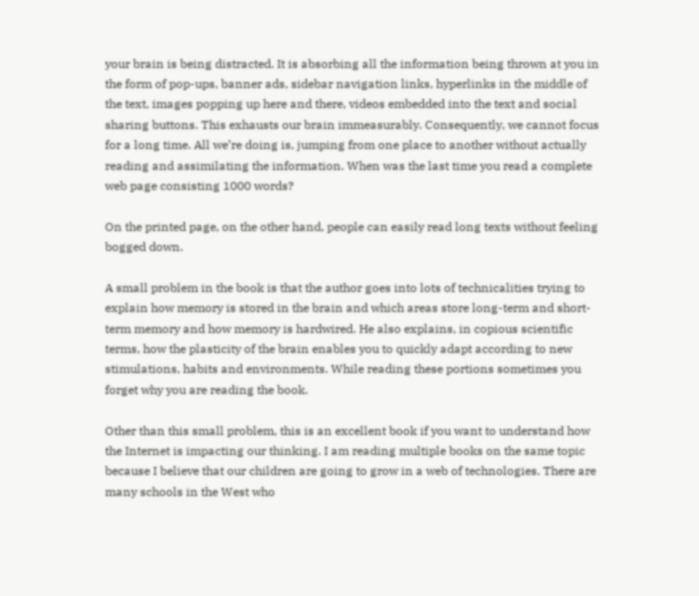your brain is being distracted. It is absorbing all the information being thrown at you in the form of pop-ups, banner ads, sidebar navigation links, hyperlinks in the middle of the text, images popping up here and there, videos embedded into the text and social sharing buttons. This exhausts our brain immeasurably. Consequently, we cannot focus for a long time. All we’re doing is, jumping from one place to another without actually reading and assimilating the information. When was the last time you read a complete web page consisting 1000 words?

On the printed page, on the other hand, people can easily read long texts without feeling bogged down.

A small problem in the book is that the author goes into lots of technicalities trying to explain how memory is stored in the brain and which areas store long-term and short-term memory and how memory is hardwired. He also explains, in copious scientific terms, how the plasticity of the brain enables you to quickly adapt according to new stimulations, habits and environments. While reading these portions sometimes you forget why you are reading the book.

Other than this small problem, this is an excellent book if you want to understand how the Internet is impacting our thinking. I am reading multiple books on the same topic because I believe that our children are going to grow in a web of technologies. There are many schools in the West who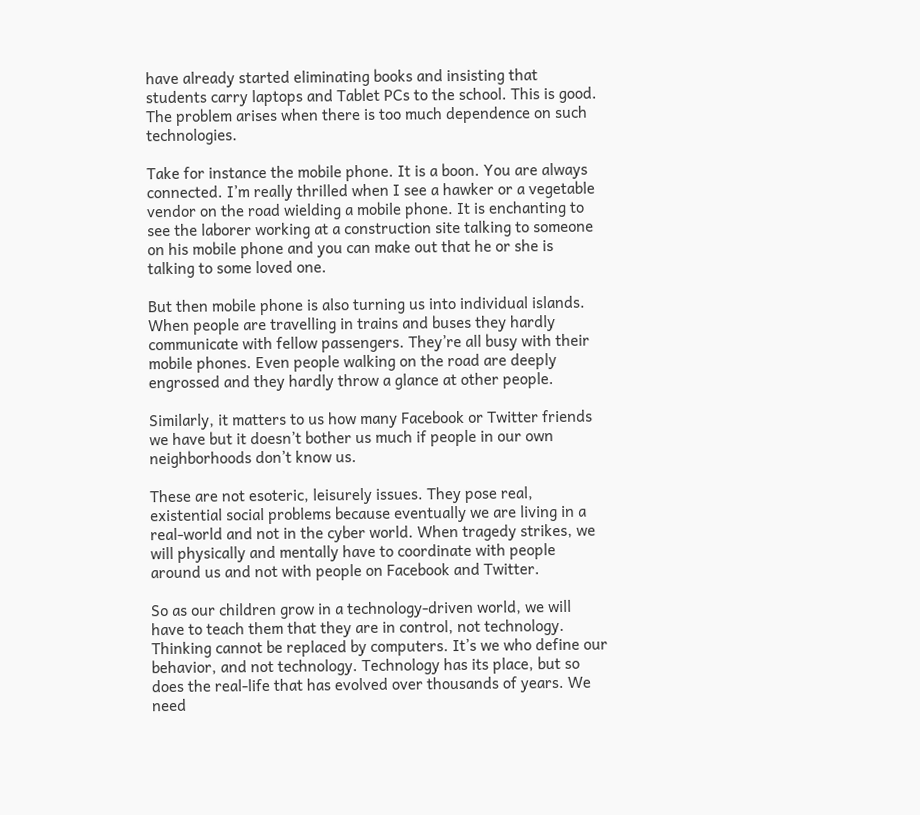have already started eliminating books and insisting that students carry laptops and Tablet PCs to the school. This is good. The problem arises when there is too much dependence on such technologies.

Take for instance the mobile phone. It is a boon. You are always connected. I’m really thrilled when I see a hawker or a vegetable vendor on the road wielding a mobile phone. It is enchanting to see the laborer working at a construction site talking to someone on his mobile phone and you can make out that he or she is talking to some loved one.

But then mobile phone is also turning us into individual islands. When people are travelling in trains and buses they hardly communicate with fellow passengers. They’re all busy with their mobile phones. Even people walking on the road are deeply engrossed and they hardly throw a glance at other people.

Similarly, it matters to us how many Facebook or Twitter friends we have but it doesn’t bother us much if people in our own neighborhoods don’t know us.

These are not esoteric, leisurely issues. They pose real, existential social problems because eventually we are living in a real-world and not in the cyber world. When tragedy strikes, we will physically and mentally have to coordinate with people around us and not with people on Facebook and Twitter.

So as our children grow in a technology-driven world, we will have to teach them that they are in control, not technology. Thinking cannot be replaced by computers. It’s we who define our behavior, and not technology. Technology has its place, but so does the real-life that has evolved over thousands of years. We need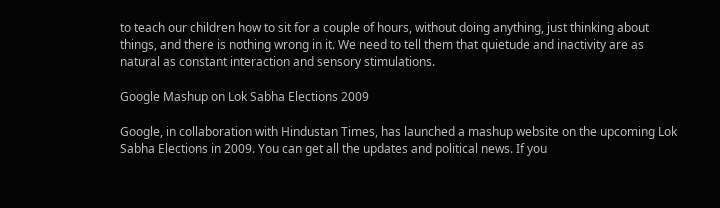to teach our children how to sit for a couple of hours, without doing anything, just thinking about things, and there is nothing wrong in it. We need to tell them that quietude and inactivity are as natural as constant interaction and sensory stimulations.

Google Mashup on Lok Sabha Elections 2009

Google, in collaboration with Hindustan Times, has launched a mashup website on the upcoming Lok Sabha Elections in 2009. You can get all the updates and political news. If you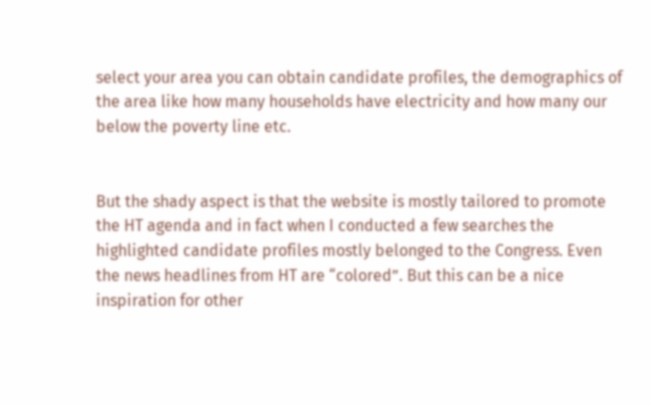select your area you can obtain candidate profiles, the demographics of the area like how many households have electricity and how many our below the poverty line etc.


But the shady aspect is that the website is mostly tailored to promote the HT agenda and in fact when I conducted a few searches the highlighted candidate profiles mostly belonged to the Congress. Even the news headlines from HT are “colored”. But this can be a nice inspiration for other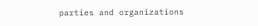parties and organizations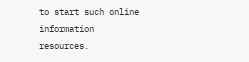to start such online information resources.